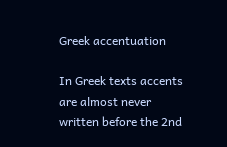Greek accentuation

In Greek texts accents are almost never written before the 2nd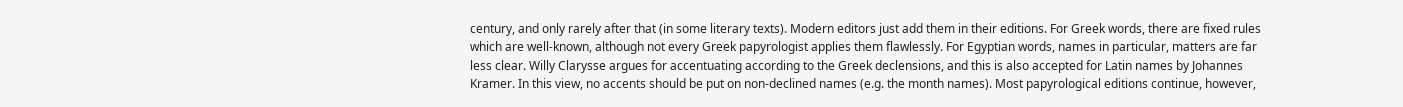century, and only rarely after that (in some literary texts). Modern editors just add them in their editions. For Greek words, there are fixed rules which are well-known, although not every Greek papyrologist applies them flawlessly. For Egyptian words, names in particular, matters are far less clear. Willy Clarysse argues for accentuating according to the Greek declensions, and this is also accepted for Latin names by Johannes Kramer. In this view, no accents should be put on non-declined names (e.g. the month names). Most papyrological editions continue, however,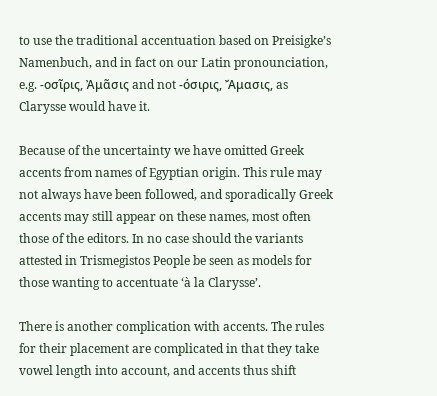to use the traditional accentuation based on Preisigke’s Namenbuch, and in fact on our Latin pronounciation, e.g. -οσῖρις, Ἀμᾶσις and not -όσιρις, Ἄμασις, as Clarysse would have it.

Because of the uncertainty we have omitted Greek accents from names of Egyptian origin. This rule may not always have been followed, and sporadically Greek accents may still appear on these names, most often those of the editors. In no case should the variants attested in Trismegistos People be seen as models for those wanting to accentuate ‘à la Clarysse’.

There is another complication with accents. The rules for their placement are complicated in that they take vowel length into account, and accents thus shift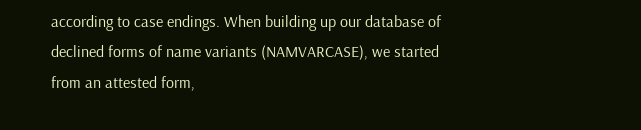according to case endings. When building up our database of declined forms of name variants (NAMVARCASE), we started from an attested form,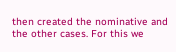then created the nominative and the other cases. For this we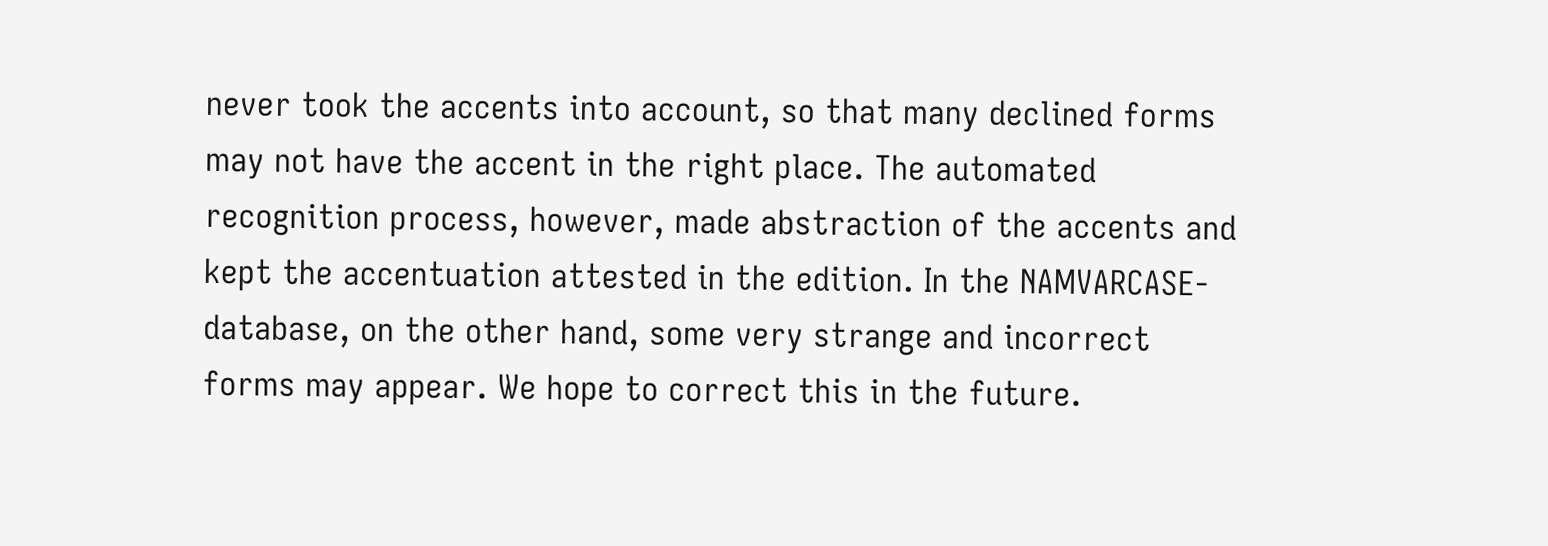never took the accents into account, so that many declined forms may not have the accent in the right place. The automated recognition process, however, made abstraction of the accents and kept the accentuation attested in the edition. In the NAMVARCASE-database, on the other hand, some very strange and incorrect forms may appear. We hope to correct this in the future.